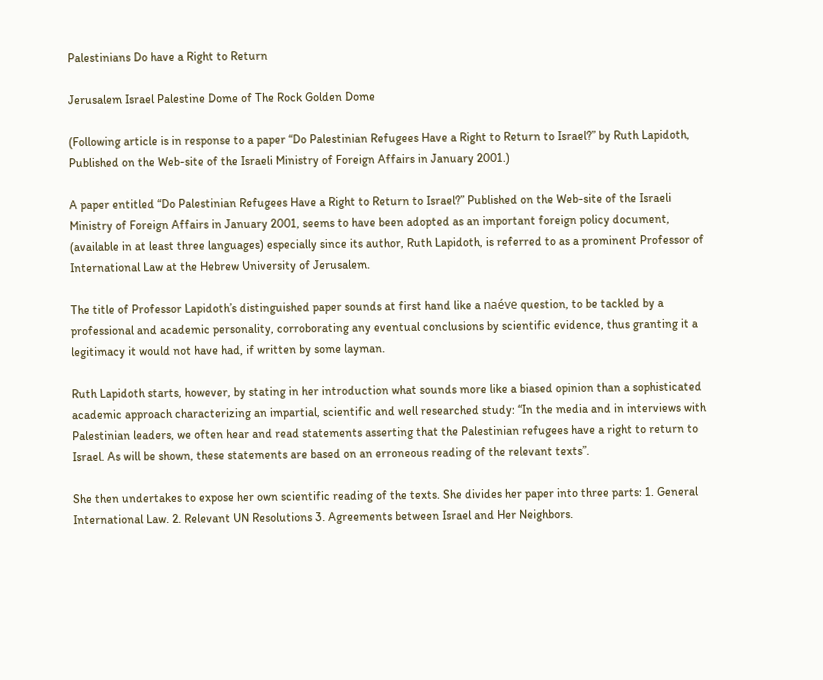Palestinians Do have a Right to Return

Jerusalem Israel Palestine Dome of The Rock Golden Dome

(Following article is in response to a paper “Do Palestinian Refugees Have a Right to Return to Israel?” by Ruth Lapidoth, Published on the Web-site of the Israeli Ministry of Foreign Affairs in January 2001.)

A paper entitled “Do Palestinian Refugees Have a Right to Return to Israel?” Published on the Web-site of the Israeli Ministry of Foreign Affairs in January 2001, seems to have been adopted as an important foreign policy document, (available in at least three languages) especially since its author, Ruth Lapidoth, is referred to as a prominent Professor of International Law at the Hebrew University of Jerusalem.

The title of Professor Lapidoth’s distinguished paper sounds at first hand like a naéve question, to be tackled by a professional and academic personality, corroborating any eventual conclusions by scientific evidence, thus granting it a legitimacy it would not have had, if written by some layman.

Ruth Lapidoth starts, however, by stating in her introduction what sounds more like a biased opinion than a sophisticated academic approach characterizing an impartial, scientific and well researched study: “In the media and in interviews with Palestinian leaders, we often hear and read statements asserting that the Palestinian refugees have a right to return to Israel. As will be shown, these statements are based on an erroneous reading of the relevant texts”.

She then undertakes to expose her own scientific reading of the texts. She divides her paper into three parts: 1. General International Law. 2. Relevant UN Resolutions 3. Agreements between Israel and Her Neighbors.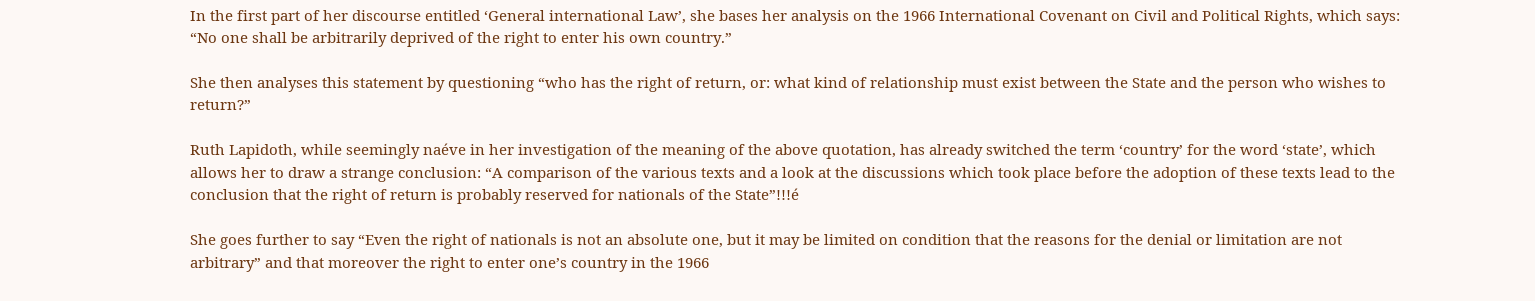In the first part of her discourse entitled ‘General international Law’, she bases her analysis on the 1966 International Covenant on Civil and Political Rights, which says: “No one shall be arbitrarily deprived of the right to enter his own country.”

She then analyses this statement by questioning “who has the right of return, or: what kind of relationship must exist between the State and the person who wishes to return?”

Ruth Lapidoth, while seemingly naéve in her investigation of the meaning of the above quotation, has already switched the term ‘country’ for the word ‘state’, which allows her to draw a strange conclusion: “A comparison of the various texts and a look at the discussions which took place before the adoption of these texts lead to the conclusion that the right of return is probably reserved for nationals of the State”!!!é

She goes further to say “Even the right of nationals is not an absolute one, but it may be limited on condition that the reasons for the denial or limitation are not arbitrary” and that moreover the right to enter one’s country in the 1966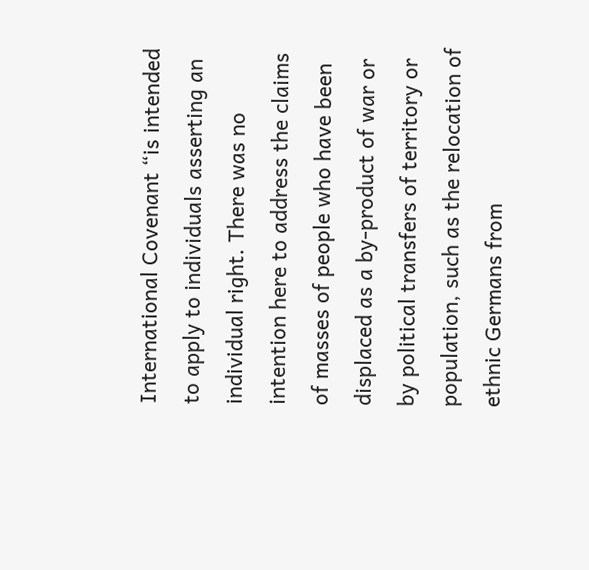International Covenant “is intended to apply to individuals asserting an individual right. There was no intention here to address the claims of masses of people who have been displaced as a by-product of war or by political transfers of territory or population, such as the relocation of ethnic Germans from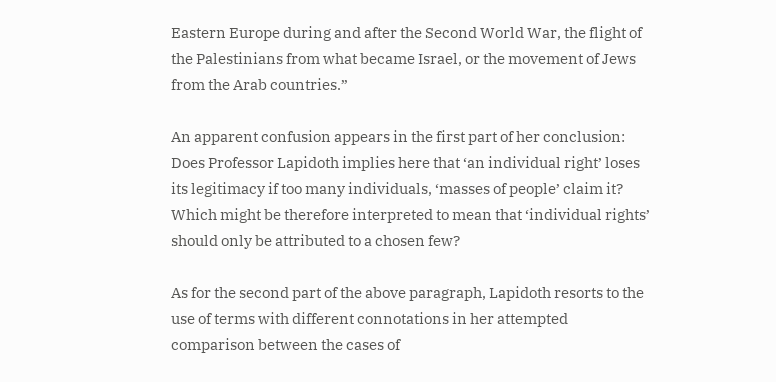Eastern Europe during and after the Second World War, the flight of the Palestinians from what became Israel, or the movement of Jews from the Arab countries.”

An apparent confusion appears in the first part of her conclusion: Does Professor Lapidoth implies here that ‘an individual right’ loses its legitimacy if too many individuals, ‘masses of people’ claim it? Which might be therefore interpreted to mean that ‘individual rights’ should only be attributed to a chosen few?

As for the second part of the above paragraph, Lapidoth resorts to the use of terms with different connotations in her attempted comparison between the cases of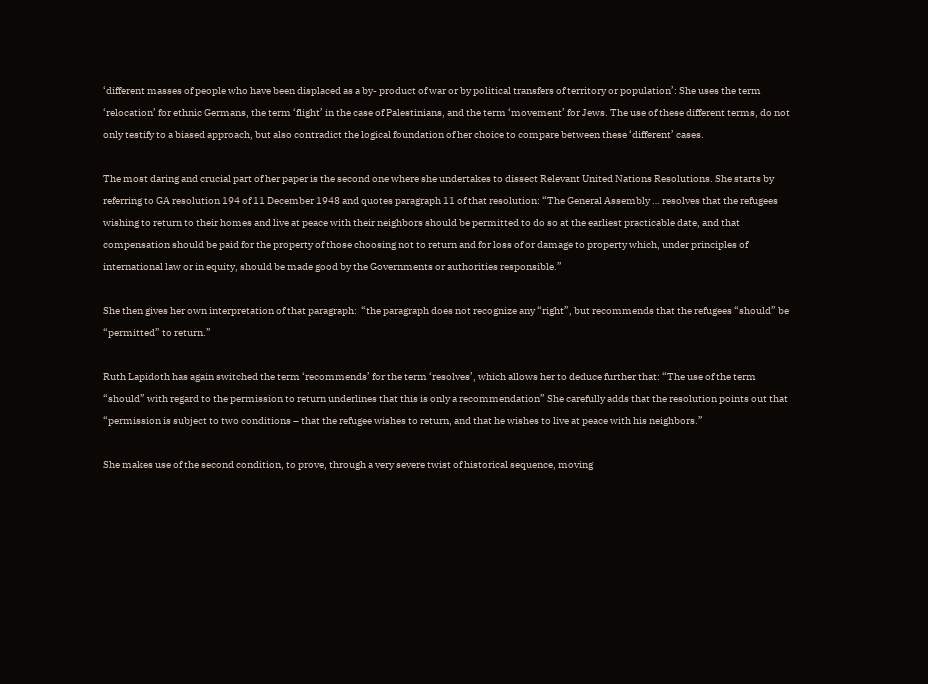‘different masses of people who have been displaced as a by- product of war or by political transfers of territory or population’: She uses the term ‘relocation’ for ethnic Germans, the term ‘flight’ in the case of Palestinians, and the term ‘movement’ for Jews. The use of these different terms, do not only testify to a biased approach, but also contradict the logical foundation of her choice to compare between these ‘different’ cases.

The most daring and crucial part of her paper is the second one where she undertakes to dissect Relevant United Nations Resolutions. She starts by referring to GA resolution 194 of 11 December 1948 and quotes paragraph 11 of that resolution: “The General Assembly … resolves that the refugees wishing to return to their homes and live at peace with their neighbors should be permitted to do so at the earliest practicable date, and that compensation should be paid for the property of those choosing not to return and for loss of or damage to property which, under principles of international law or in equity, should be made good by the Governments or authorities responsible.”

She then gives her own interpretation of that paragraph:  “the paragraph does not recognize any “right”, but recommends that the refugees “should” be “permitted” to return.”

Ruth Lapidoth has again switched the term ‘recommends’ for the term ‘resolves’, which allows her to deduce further that: “The use of the term “should” with regard to the permission to return underlines that this is only a recommendation” She carefully adds that the resolution points out that  “permission is subject to two conditions – that the refugee wishes to return, and that he wishes to live at peace with his neighbors.”

She makes use of the second condition, to prove, through a very severe twist of historical sequence, moving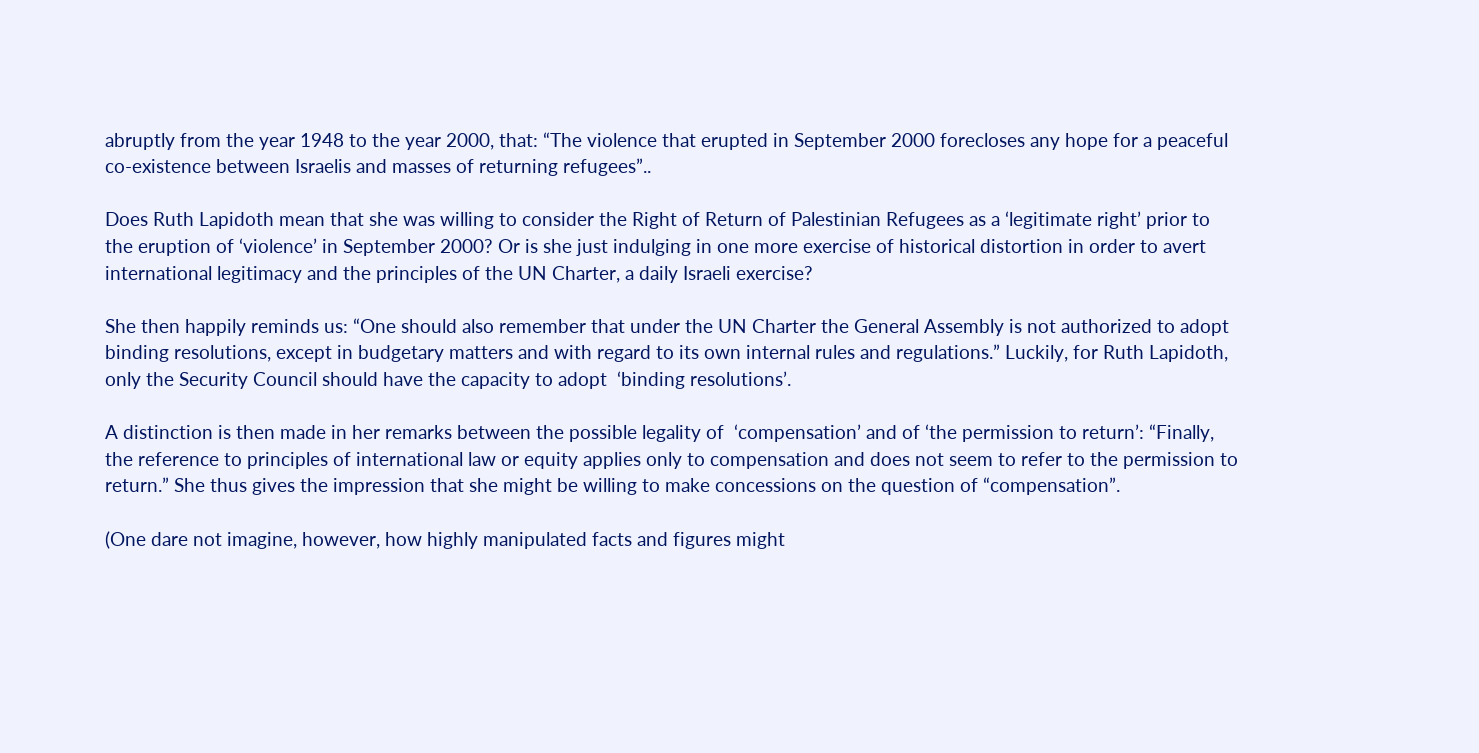abruptly from the year 1948 to the year 2000, that: “The violence that erupted in September 2000 forecloses any hope for a peaceful co-existence between Israelis and masses of returning refugees”..

Does Ruth Lapidoth mean that she was willing to consider the Right of Return of Palestinian Refugees as a ‘legitimate right’ prior to the eruption of ‘violence’ in September 2000? Or is she just indulging in one more exercise of historical distortion in order to avert international legitimacy and the principles of the UN Charter, a daily Israeli exercise?

She then happily reminds us: “One should also remember that under the UN Charter the General Assembly is not authorized to adopt binding resolutions, except in budgetary matters and with regard to its own internal rules and regulations.” Luckily, for Ruth Lapidoth, only the Security Council should have the capacity to adopt  ‘binding resolutions’.

A distinction is then made in her remarks between the possible legality of  ‘compensation’ and of ‘the permission to return’: “Finally, the reference to principles of international law or equity applies only to compensation and does not seem to refer to the permission to return.” She thus gives the impression that she might be willing to make concessions on the question of “compensation”.

(One dare not imagine, however, how highly manipulated facts and figures might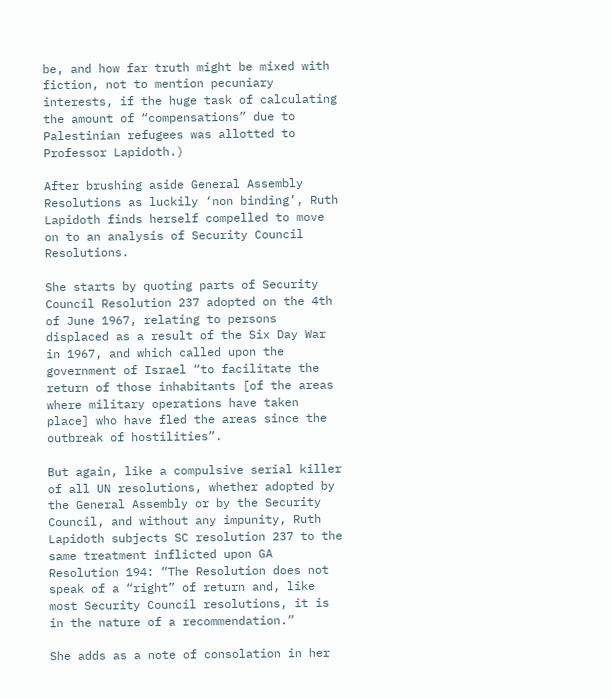be, and how far truth might be mixed with fiction, not to mention pecuniary interests, if the huge task of calculating the amount of “compensations” due to Palestinian refugees was allotted to Professor Lapidoth.)

After brushing aside General Assembly Resolutions as luckily ‘non binding’, Ruth Lapidoth finds herself compelled to move on to an analysis of Security Council Resolutions.

She starts by quoting parts of Security Council Resolution 237 adopted on the 4th of June 1967, relating to persons displaced as a result of the Six Day War in 1967, and which called upon the government of Israel “to facilitate the return of those inhabitants [of the areas where military operations have taken place] who have fled the areas since the outbreak of hostilities”.

But again, like a compulsive serial killer of all UN resolutions, whether adopted by the General Assembly or by the Security Council, and without any impunity, Ruth Lapidoth subjects SC resolution 237 to the same treatment inflicted upon GA Resolution 194: “The Resolution does not speak of a “right” of return and, like most Security Council resolutions, it is in the nature of a recommendation.”

She adds as a note of consolation in her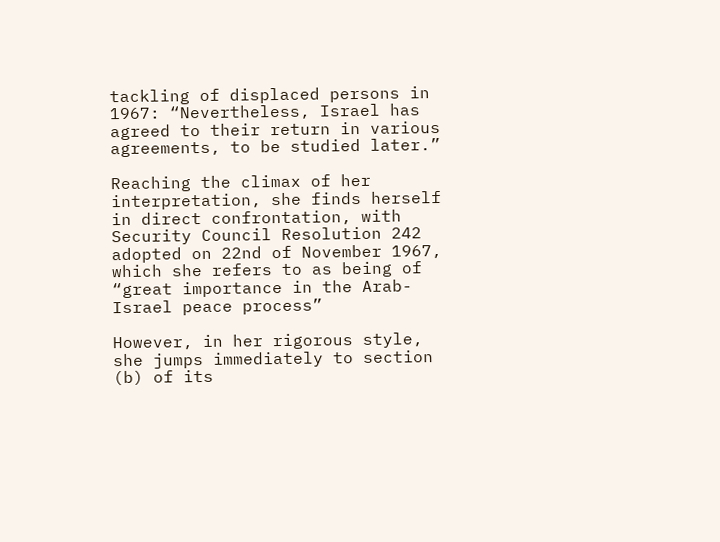tackling of displaced persons in 1967: “Nevertheless, Israel has agreed to their return in various agreements, to be studied later.”

Reaching the climax of her interpretation, she finds herself in direct confrontation, with Security Council Resolution 242 adopted on 22nd of November 1967, which she refers to as being of “great importance in the Arab-Israel peace process”

However, in her rigorous style, she jumps immediately to section (b) of its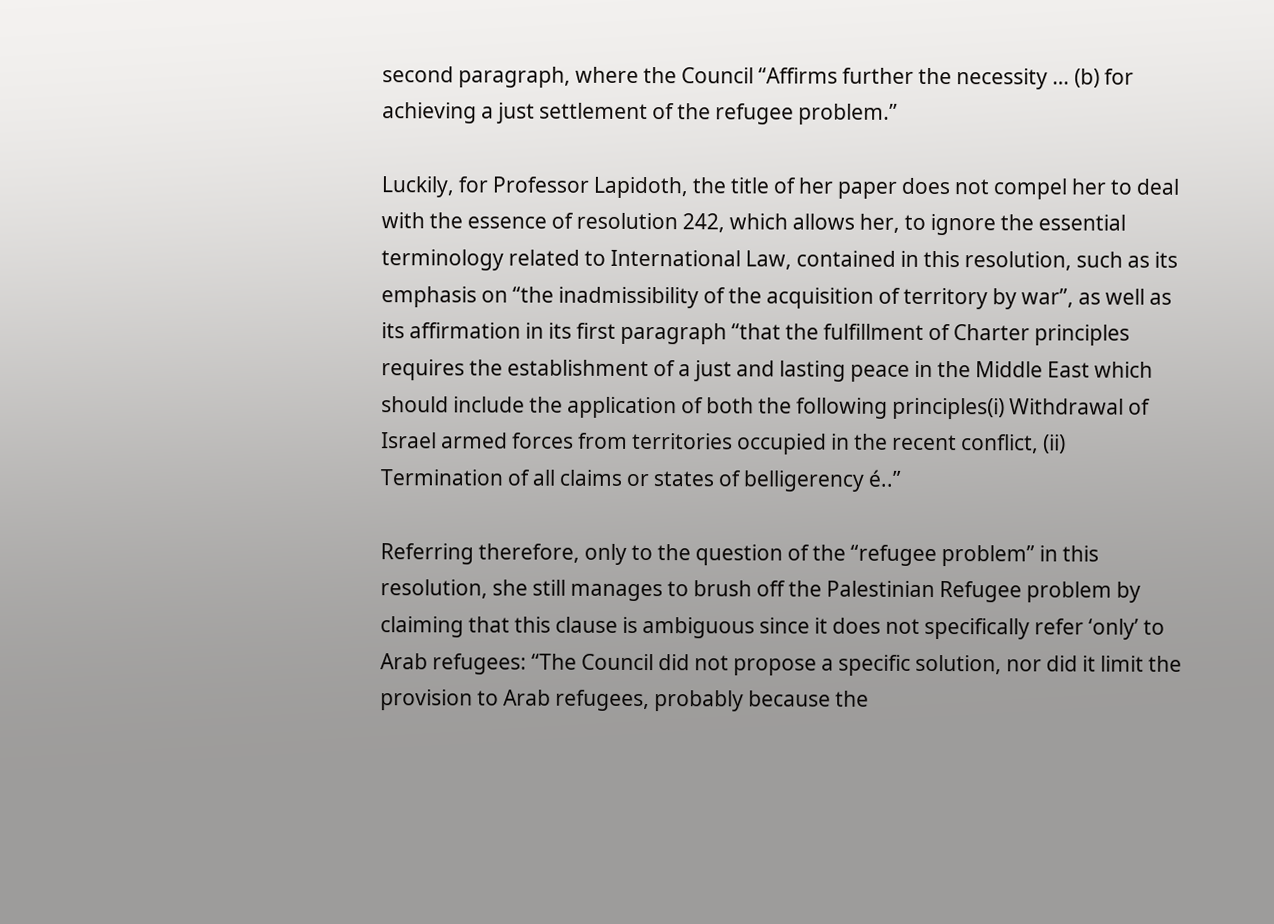second paragraph, where the Council “Affirms further the necessity … (b) for achieving a just settlement of the refugee problem.”

Luckily, for Professor Lapidoth, the title of her paper does not compel her to deal with the essence of resolution 242, which allows her, to ignore the essential terminology related to International Law, contained in this resolution, such as its emphasis on “the inadmissibility of the acquisition of territory by war”, as well as its affirmation in its first paragraph “that the fulfillment of Charter principles requires the establishment of a just and lasting peace in the Middle East which should include the application of both the following principles(i) Withdrawal of Israel armed forces from territories occupied in the recent conflict, (ii) Termination of all claims or states of belligerency é..”

Referring therefore, only to the question of the “refugee problem” in this resolution, she still manages to brush off the Palestinian Refugee problem by claiming that this clause is ambiguous since it does not specifically refer ‘only’ to Arab refugees: “The Council did not propose a specific solution, nor did it limit the provision to Arab refugees, probably because the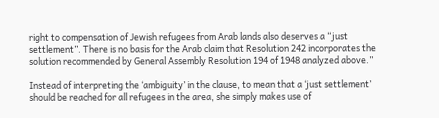right to compensation of Jewish refugees from Arab lands also deserves a “just settlement”. There is no basis for the Arab claim that Resolution 242 incorporates the solution recommended by General Assembly Resolution 194 of 1948 analyzed above.”

Instead of interpreting the ‘ambiguity’ in the clause, to mean that a ‘just settlement’ should be reached for all refugees in the area, she simply makes use of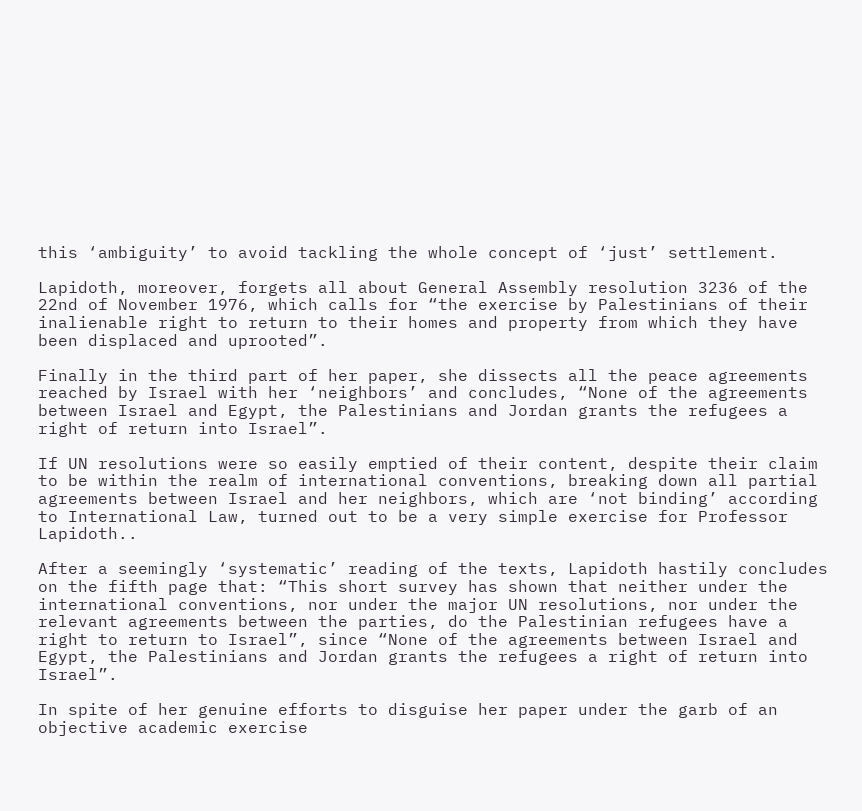this ‘ambiguity’ to avoid tackling the whole concept of ‘just’ settlement.

Lapidoth, moreover, forgets all about General Assembly resolution 3236 of the 22nd of November 1976, which calls for “the exercise by Palestinians of their inalienable right to return to their homes and property from which they have been displaced and uprooted”.

Finally in the third part of her paper, she dissects all the peace agreements reached by Israel with her ‘neighbors’ and concludes, “None of the agreements between Israel and Egypt, the Palestinians and Jordan grants the refugees a right of return into Israel”.

If UN resolutions were so easily emptied of their content, despite their claim to be within the realm of international conventions, breaking down all partial agreements between Israel and her neighbors, which are ‘not binding’ according to International Law, turned out to be a very simple exercise for Professor Lapidoth..

After a seemingly ‘systematic’ reading of the texts, Lapidoth hastily concludes on the fifth page that: “This short survey has shown that neither under the international conventions, nor under the major UN resolutions, nor under the relevant agreements between the parties, do the Palestinian refugees have a right to return to Israel”, since “None of the agreements between Israel and Egypt, the Palestinians and Jordan grants the refugees a right of return into Israel”.

In spite of her genuine efforts to disguise her paper under the garb of an objective academic exercise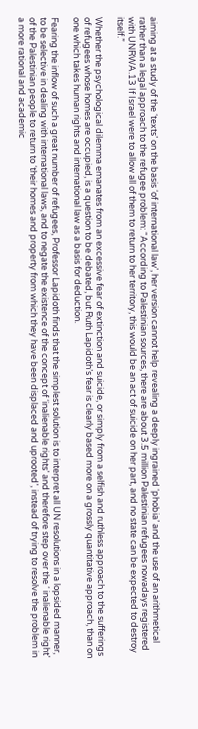aiming at a study of the ‘texts’ on the basis ‘of international law’, her version cannot help revealing a deeply ingrained ‘phobia’ and the use of an arithmetical rather than a legal approach to the refugee problem: “According to Palestinian sources, there are about 3.5 million Palestinian refugees nowadays registered with UNRWA.13 If Israel were to allow all of them to return to her territory, this would be an act of suicide on her part, and no state can be expected to destroy itself.”

Whether the psychological dilemma emanates from an excessive fear of extinction and suicide, or simply from a selfish and ruthless approach to the sufferings of refugees whose homes are occupied, is a question to be debated, but Ruth Lapidoth’s fear is clearly based more on a grossly quantitative approach, than on one which takes human rights and international law as a basis for deduction.

Fearing the inflow of such a great number of refugees, Professor Lapidoth finds that the simplest solution is to interpret all UN resolutions in a lopsided manner, to be selective in dealing with international laws, and to negate the existence of the concept of ‘inalienable rights’ and therefore step over the ‘ inalienable right’ of the Palestinian people to return to ‘their homes and property from which they have been displaced and uprooted’, instead of trying to resolve the problem in a more rational and academic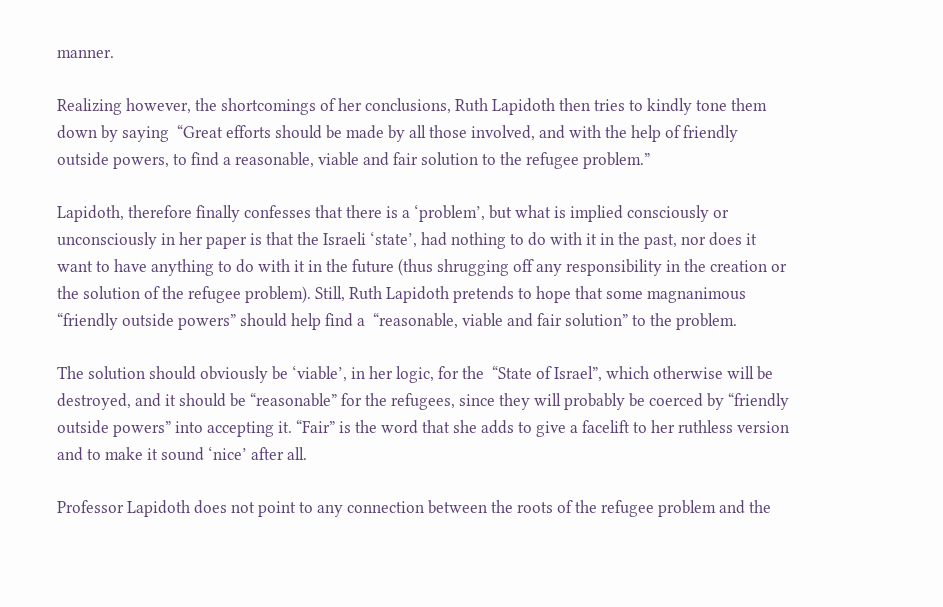manner.

Realizing however, the shortcomings of her conclusions, Ruth Lapidoth then tries to kindly tone them down by saying  “Great efforts should be made by all those involved, and with the help of friendly outside powers, to find a reasonable, viable and fair solution to the refugee problem.”

Lapidoth, therefore finally confesses that there is a ‘problem’, but what is implied consciously or unconsciously in her paper is that the Israeli ‘state’, had nothing to do with it in the past, nor does it want to have anything to do with it in the future (thus shrugging off any responsibility in the creation or the solution of the refugee problem). Still, Ruth Lapidoth pretends to hope that some magnanimous  “friendly outside powers” should help find a  “reasonable, viable and fair solution” to the problem.

The solution should obviously be ‘viable’, in her logic, for the  “State of Israel”, which otherwise will be destroyed, and it should be “reasonable” for the refugees, since they will probably be coerced by “friendly outside powers” into accepting it. “Fair” is the word that she adds to give a facelift to her ruthless version and to make it sound ‘nice’ after all.

Professor Lapidoth does not point to any connection between the roots of the refugee problem and the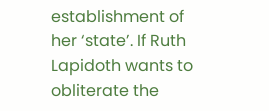establishment of her ‘state’. If Ruth Lapidoth wants to obliterate the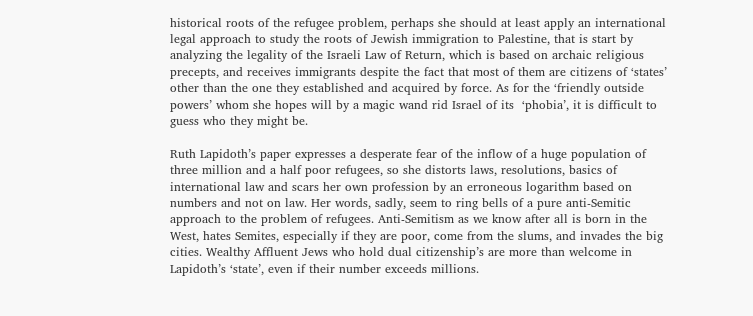historical roots of the refugee problem, perhaps she should at least apply an international legal approach to study the roots of Jewish immigration to Palestine, that is start by analyzing the legality of the Israeli Law of Return, which is based on archaic religious precepts, and receives immigrants despite the fact that most of them are citizens of ‘states’ other than the one they established and acquired by force. As for the ‘friendly outside powers’ whom she hopes will by a magic wand rid Israel of its  ‘phobia’, it is difficult to guess who they might be.

Ruth Lapidoth’s paper expresses a desperate fear of the inflow of a huge population of three million and a half poor refugees, so she distorts laws, resolutions, basics of international law and scars her own profession by an erroneous logarithm based on numbers and not on law. Her words, sadly, seem to ring bells of a pure anti-Semitic approach to the problem of refugees. Anti-Semitism as we know after all is born in the West, hates Semites, especially if they are poor, come from the slums, and invades the big cities. Wealthy Affluent Jews who hold dual citizenship’s are more than welcome in Lapidoth’s ‘state’, even if their number exceeds millions.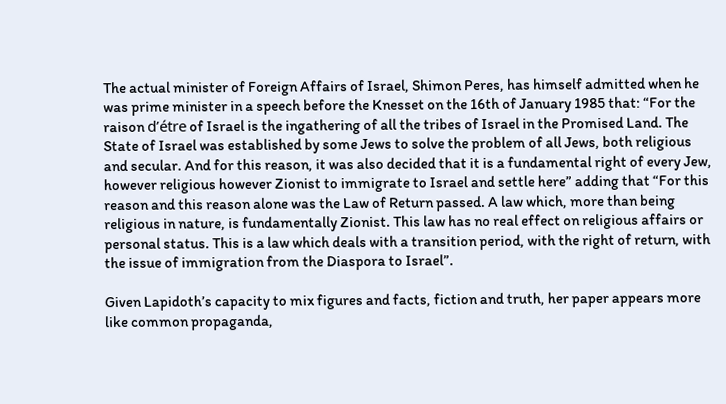The actual minister of Foreign Affairs of Israel, Shimon Peres, has himself admitted when he was prime minister in a speech before the Knesset on the 16th of January 1985 that: “For the raison d’étre of Israel is the ingathering of all the tribes of Israel in the Promised Land. The State of Israel was established by some Jews to solve the problem of all Jews, both religious and secular. And for this reason, it was also decided that it is a fundamental right of every Jew, however religious however Zionist to immigrate to Israel and settle here” adding that “For this reason and this reason alone was the Law of Return passed. A law which, more than being religious in nature, is fundamentally Zionist. This law has no real effect on religious affairs or personal status. This is a law which deals with a transition period, with the right of return, with the issue of immigration from the Diaspora to Israel”.

Given Lapidoth’s capacity to mix figures and facts, fiction and truth, her paper appears more like common propaganda,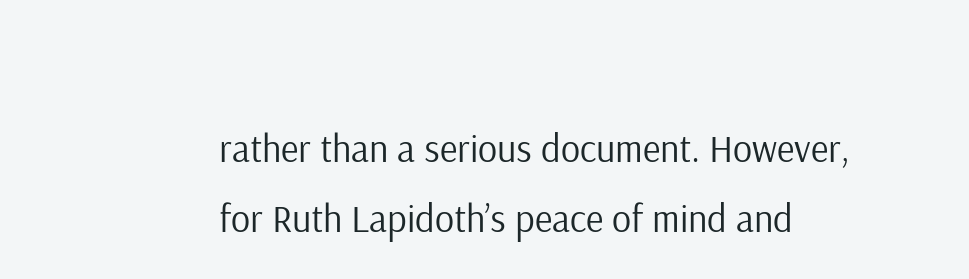rather than a serious document. However, for Ruth Lapidoth’s peace of mind and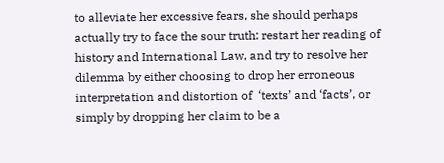to alleviate her excessive fears, she should perhaps actually try to face the sour truth: restart her reading of history and International Law, and try to resolve her dilemma by either choosing to drop her erroneous interpretation and distortion of  ‘texts’ and ‘facts’, or simply by dropping her claim to be a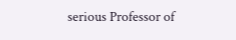serious Professor of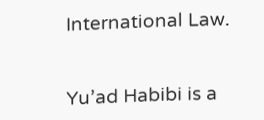International Law.


Yu’ad Habibi is a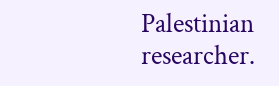Palestinian researcher.